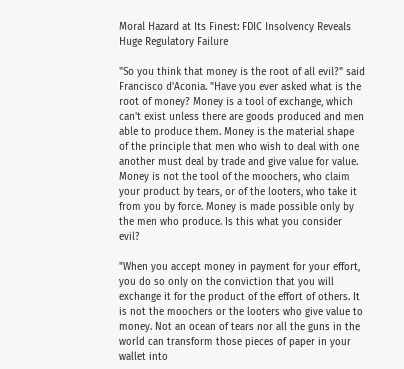Moral Hazard at Its Finest: FDIC Insolvency Reveals Huge Regulatory Failure

"So you think that money is the root of all evil?" said Francisco d'Aconia. "Have you ever asked what is the root of money? Money is a tool of exchange, which can't exist unless there are goods produced and men able to produce them. Money is the material shape of the principle that men who wish to deal with one another must deal by trade and give value for value. Money is not the tool of the moochers, who claim your product by tears, or of the looters, who take it from you by force. Money is made possible only by the men who produce. Is this what you consider evil?

"When you accept money in payment for your effort, you do so only on the conviction that you will exchange it for the product of the effort of others. It is not the moochers or the looters who give value to money. Not an ocean of tears nor all the guns in the world can transform those pieces of paper in your wallet into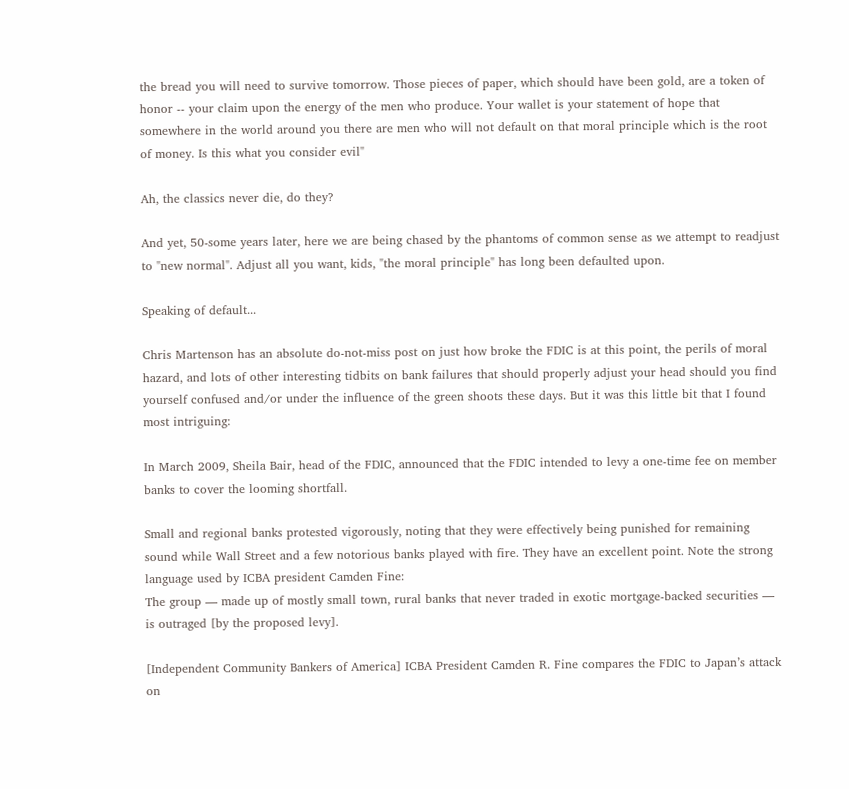the bread you will need to survive tomorrow. Those pieces of paper, which should have been gold, are a token of honor -- your claim upon the energy of the men who produce. Your wallet is your statement of hope that somewhere in the world around you there are men who will not default on that moral principle which is the root of money. Is this what you consider evil"

Ah, the classics never die, do they?

And yet, 50-some years later, here we are being chased by the phantoms of common sense as we attempt to readjust to "new normal". Adjust all you want, kids, "the moral principle" has long been defaulted upon.

Speaking of default...

Chris Martenson has an absolute do-not-miss post on just how broke the FDIC is at this point, the perils of moral hazard, and lots of other interesting tidbits on bank failures that should properly adjust your head should you find yourself confused and/or under the influence of the green shoots these days. But it was this little bit that I found most intriguing:

In March 2009, Sheila Bair, head of the FDIC, announced that the FDIC intended to levy a one-time fee on member banks to cover the looming shortfall.

Small and regional banks protested vigorously, noting that they were effectively being punished for remaining sound while Wall Street and a few notorious banks played with fire. They have an excellent point. Note the strong language used by ICBA president Camden Fine:
The group — made up of mostly small town, rural banks that never traded in exotic mortgage-backed securities — is outraged [by the proposed levy].

[Independent Community Bankers of America] ICBA President Camden R. Fine compares the FDIC to Japan’s attack on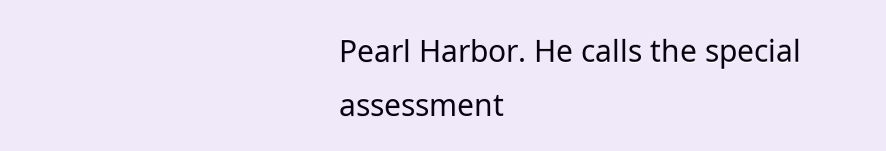Pearl Harbor. He calls the special assessment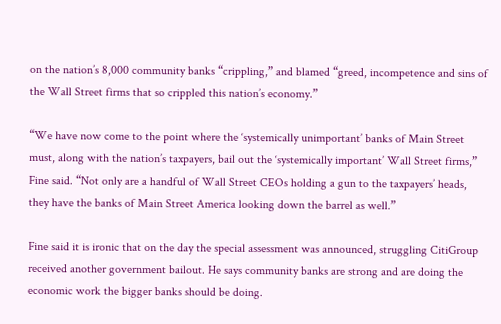on the nation’s 8,000 community banks “crippling,” and blamed “greed, incompetence and sins of the Wall Street firms that so crippled this nation’s economy.”

“We have now come to the point where the ‘systemically unimportant’ banks of Main Street must, along with the nation’s taxpayers, bail out the ‘systemically important’ Wall Street firms,” Fine said. “Not only are a handful of Wall Street CEOs holding a gun to the taxpayers’ heads, they have the banks of Main Street America looking down the barrel as well.”

Fine said it is ironic that on the day the special assessment was announced, struggling CitiGroup received another government bailout. He says community banks are strong and are doing the economic work the bigger banks should be doing.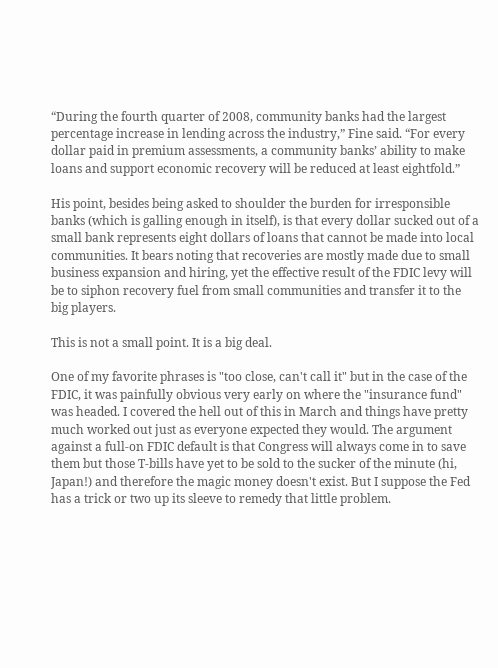“During the fourth quarter of 2008, community banks had the largest percentage increase in lending across the industry,” Fine said. “For every dollar paid in premium assessments, a community banks’ ability to make loans and support economic recovery will be reduced at least eightfold.”

His point, besides being asked to shoulder the burden for irresponsible banks (which is galling enough in itself), is that every dollar sucked out of a small bank represents eight dollars of loans that cannot be made into local communities. It bears noting that recoveries are mostly made due to small business expansion and hiring, yet the effective result of the FDIC levy will be to siphon recovery fuel from small communities and transfer it to the big players.

This is not a small point. It is a big deal.

One of my favorite phrases is "too close, can't call it" but in the case of the FDIC, it was painfully obvious very early on where the "insurance fund" was headed. I covered the hell out of this in March and things have pretty much worked out just as everyone expected they would. The argument against a full-on FDIC default is that Congress will always come in to save them but those T-bills have yet to be sold to the sucker of the minute (hi, Japan!) and therefore the magic money doesn't exist. But I suppose the Fed has a trick or two up its sleeve to remedy that little problem.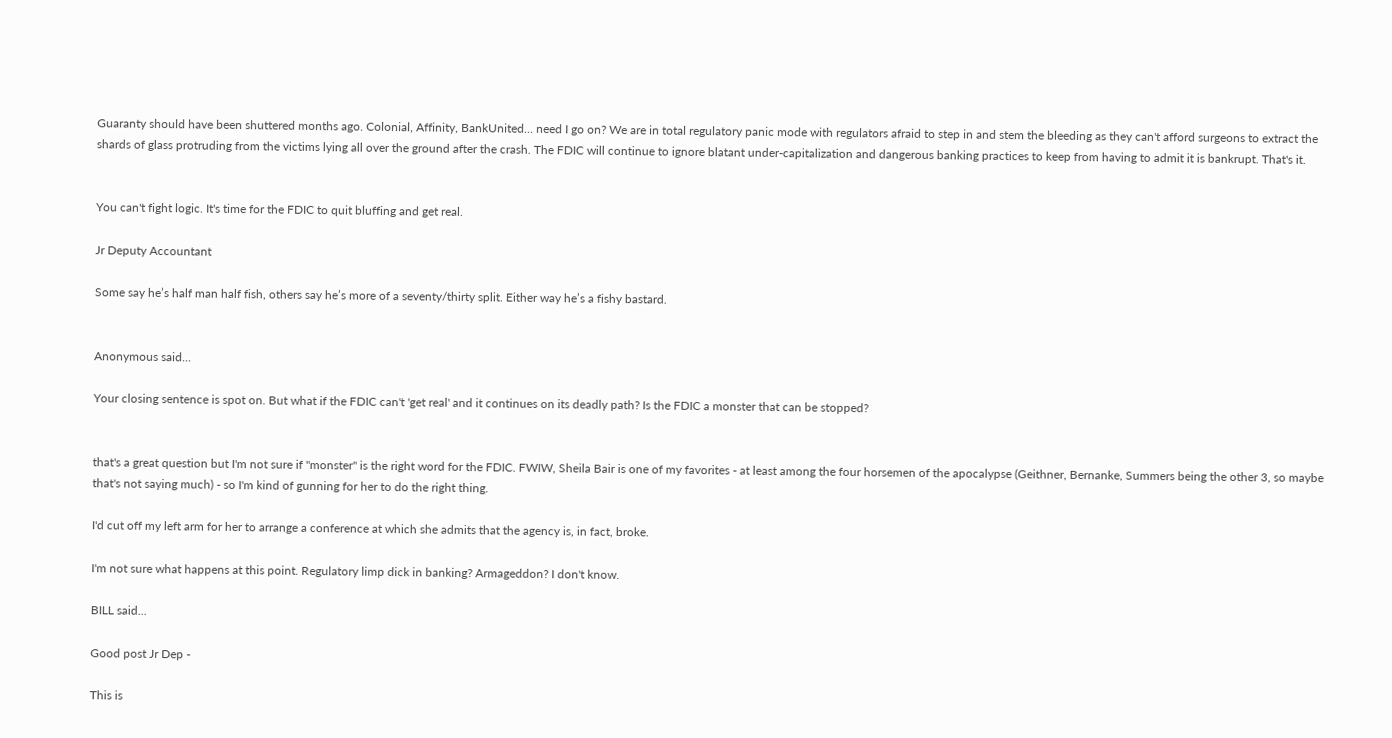Guaranty should have been shuttered months ago. Colonial, Affinity, BankUnited... need I go on? We are in total regulatory panic mode with regulators afraid to step in and stem the bleeding as they can't afford surgeons to extract the shards of glass protruding from the victims lying all over the ground after the crash. The FDIC will continue to ignore blatant under-capitalization and dangerous banking practices to keep from having to admit it is bankrupt. That's it.


You can't fight logic. It's time for the FDIC to quit bluffing and get real.

Jr Deputy Accountant

Some say he’s half man half fish, others say he’s more of a seventy/thirty split. Either way he’s a fishy bastard.


Anonymous said...

Your closing sentence is spot on. But what if the FDIC can't 'get real' and it continues on its deadly path? Is the FDIC a monster that can be stopped?


that's a great question but I'm not sure if "monster" is the right word for the FDIC. FWIW, Sheila Bair is one of my favorites - at least among the four horsemen of the apocalypse (Geithner, Bernanke, Summers being the other 3, so maybe that's not saying much) - so I'm kind of gunning for her to do the right thing.

I'd cut off my left arm for her to arrange a conference at which she admits that the agency is, in fact, broke.

I'm not sure what happens at this point. Regulatory limp dick in banking? Armageddon? I don't know.

BILL said...

Good post Jr Dep -

This is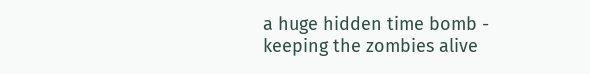a huge hidden time bomb - keeping the zombies alive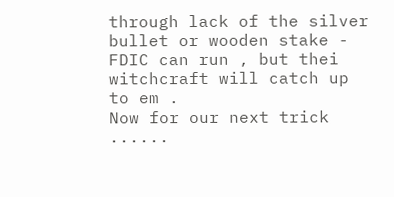through lack of the silver bullet or wooden stake - FDIC can run , but thei witchcraft will catch up to em .
Now for our next trick ......